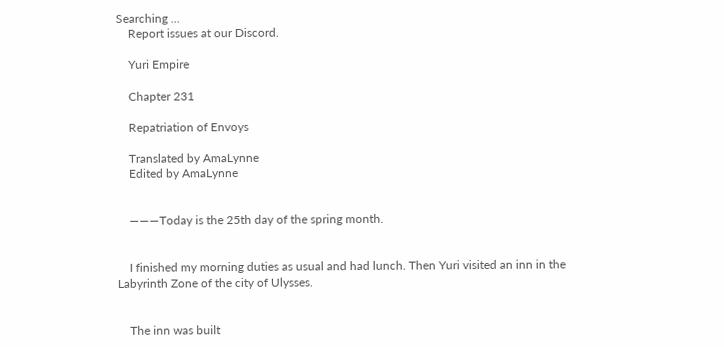Searching ...
    Report issues at our Discord.

    Yuri Empire

    Chapter 231

    Repatriation of Envoys

    Translated by AmaLynne
    Edited by AmaLynne


    ―――Today is the 25th day of the spring month.


    I finished my morning duties as usual and had lunch. Then Yuri visited an inn in the Labyrinth Zone of the city of Ulysses.


    The inn was built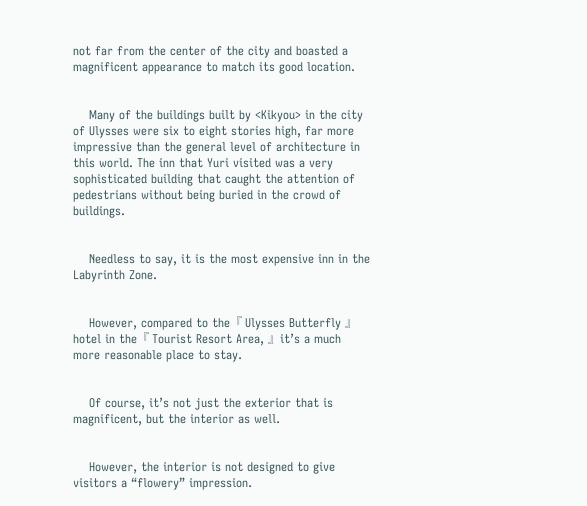not far from the center of the city and boasted a magnificent appearance to match its good location.


    Many of the buildings built by <Kikyou> in the city of Ulysses were six to eight stories high, far more impressive than the general level of architecture in this world. The inn that Yuri visited was a very sophisticated building that caught the attention of pedestrians without being buried in the crowd of buildings.


    Needless to say, it is the most expensive inn in the Labyrinth Zone.


    However, compared to the『 Ulysses Butterfly 』hotel in the『 Tourist Resort Area, 』it’s a much more reasonable place to stay.


    Of course, it’s not just the exterior that is magnificent, but the interior as well.


    However, the interior is not designed to give visitors a “flowery” impression.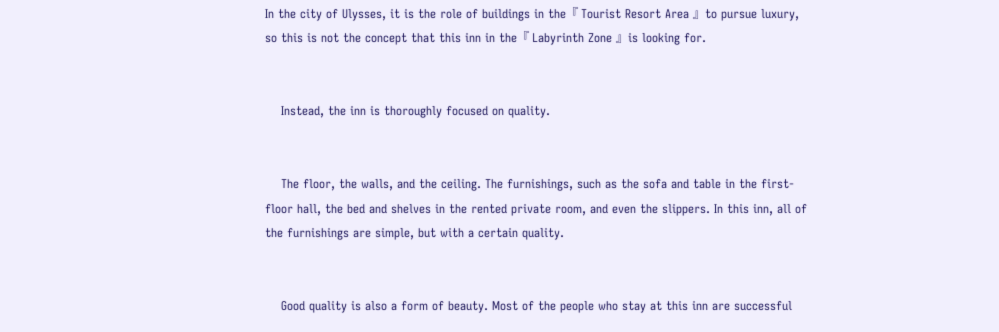In the city of Ulysses, it is the role of buildings in the『 Tourist Resort Area 』to pursue luxury, so this is not the concept that this inn in the『 Labyrinth Zone 』is looking for.


    Instead, the inn is thoroughly focused on quality.


    The floor, the walls, and the ceiling. The furnishings, such as the sofa and table in the first-floor hall, the bed and shelves in the rented private room, and even the slippers. In this inn, all of the furnishings are simple, but with a certain quality.


    Good quality is also a form of beauty. Most of the people who stay at this inn are successful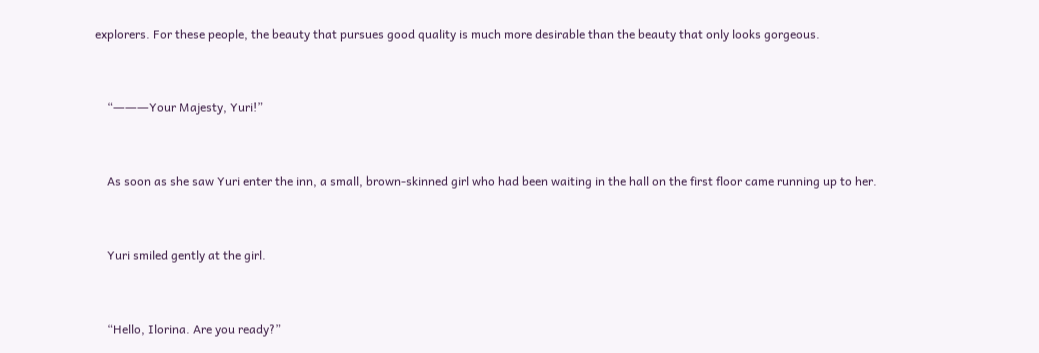explorers. For these people, the beauty that pursues good quality is much more desirable than the beauty that only looks gorgeous.


    “―――Your Majesty, Yuri!”


    As soon as she saw Yuri enter the inn, a small, brown-skinned girl who had been waiting in the hall on the first floor came running up to her.


    Yuri smiled gently at the girl.


    “Hello, Ilorina. Are you ready?”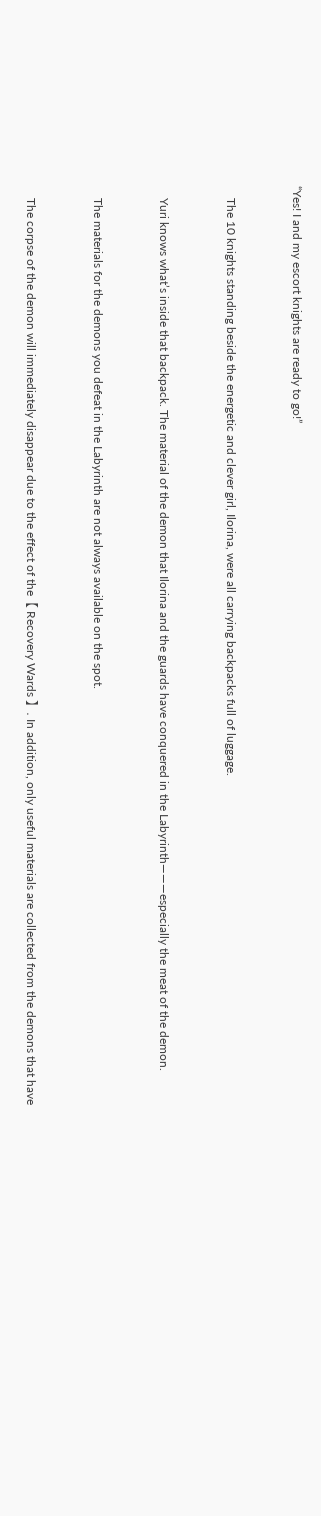“Yes! I and my escort knights are ready to go!”


    The 10 knights standing beside the energetic and clever girl, Ilorina, were all carrying backpacks full of luggage.


    Yuri knows what’s inside that backpack. The material of the demon that Ilorina and the guards have conquered in the Labyrinth―――especially the meat of the demon.


    The materials for the demons you defeat in the Labyrinth are not always available on the spot.


    The corpse of the demon will immediately disappear due to the effect of the【 Recovery Wards 】. In addition, only useful materials are collected from the demons that have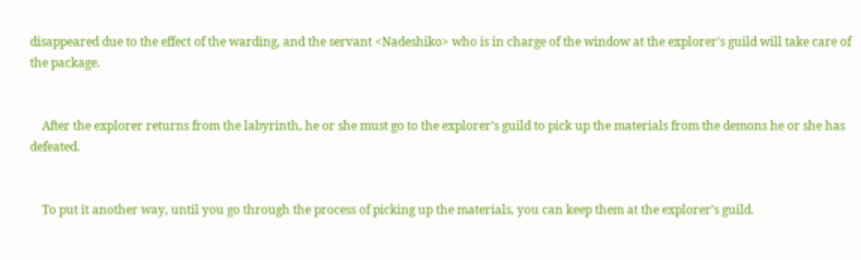disappeared due to the effect of the warding, and the servant <Nadeshiko> who is in charge of the window at the explorer’s guild will take care of the package.


    After the explorer returns from the labyrinth, he or she must go to the explorer’s guild to pick up the materials from the demons he or she has defeated.


    To put it another way, until you go through the process of picking up the materials, you can keep them at the explorer’s guild.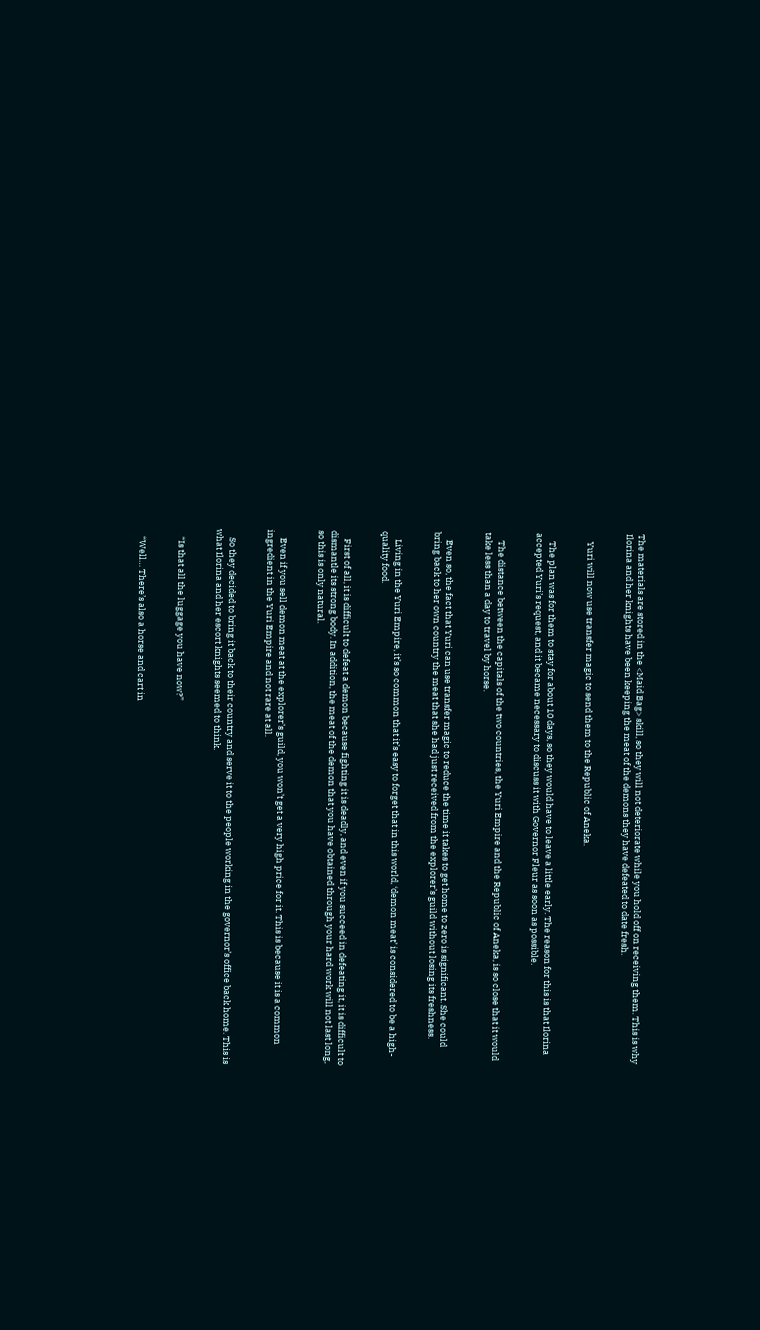The materials are stored in the <Maid Bag> skill, so they will not deteriorate while you hold off on receiving them. This is why Ilorina and her knights have been keeping the meat of the demons they have defeated to date fresh.


    Yuri will now use transfer magic to send them to the Republic of Aneka.


    The plan was for them to stay for about 10 days, so they would have to leave a little early. The reason for this is that Ilorina accepted Yuri’s request, and it became necessary to discuss it with Governor Fleur as soon as possible.


    The distance between the capitals of the two countries, the Yuri Empire and the Republic of Aneka, is so close that it would take less than a day to travel by horse.


    Even so, the fact that Yuri can use transfer magic to reduce the time it takes to get home to zero is significant. She could bring back to her own country the meat that she had just received from the explorer’s guild without losing its freshness.


    Living in the Yuri Empire, it’s so common that it’s easy to forget that in this world, ‘demon meat’ is considered to be a high-quality food.


    First of all, it is difficult to defeat a demon because fighting it is deadly, and even if you succeed in defeating it, it is difficult to dismantle its strong body. In addition, the meat of the demon that you have obtained through your hard work will not last long, so this is only natural.


    Even if you sell demon meat at the explorer’s guild, you won’t get a very high price for it. This is because it is a common ingredient in the Yuri Empire and not rare at all.


    So they decided to bring it back to their country and serve it to the people working in the governor’s office back home. This is what Ilorina and her escort knights seemed to think.


    “Is that all the luggage you have now?”


    “Well… There’s also a horse and cart in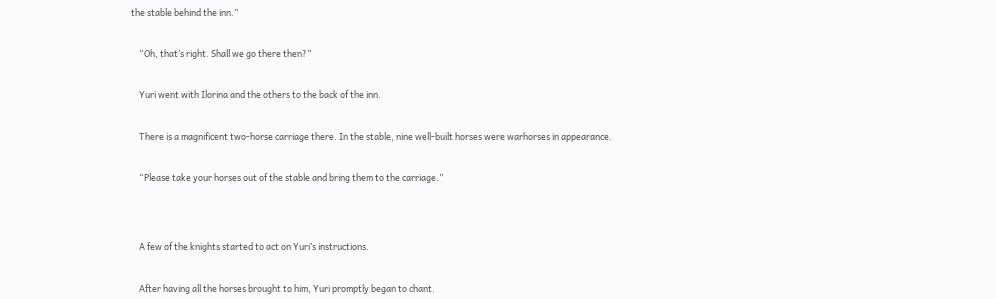the stable behind the inn.”


    “Oh, that’s right. Shall we go there then?”


    Yuri went with Ilorina and the others to the back of the inn.


    There is a magnificent two-horse carriage there. In the stable, nine well-built horses were warhorses in appearance.


    “Please take your horses out of the stable and bring them to the carriage.”




    A few of the knights started to act on Yuri’s instructions.


    After having all the horses brought to him, Yuri promptly began to chant.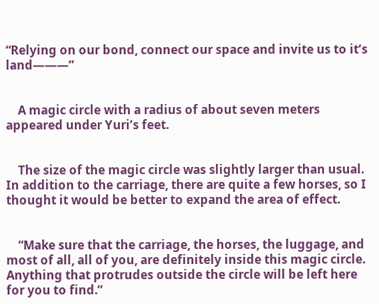“Relying on our bond, connect our space and invite us to it’s land―――”


    A magic circle with a radius of about seven meters appeared under Yuri’s feet.


    The size of the magic circle was slightly larger than usual. In addition to the carriage, there are quite a few horses, so I thought it would be better to expand the area of effect.


    “Make sure that the carriage, the horses, the luggage, and most of all, all of you, are definitely inside this magic circle. Anything that protrudes outside the circle will be left here for you to find.”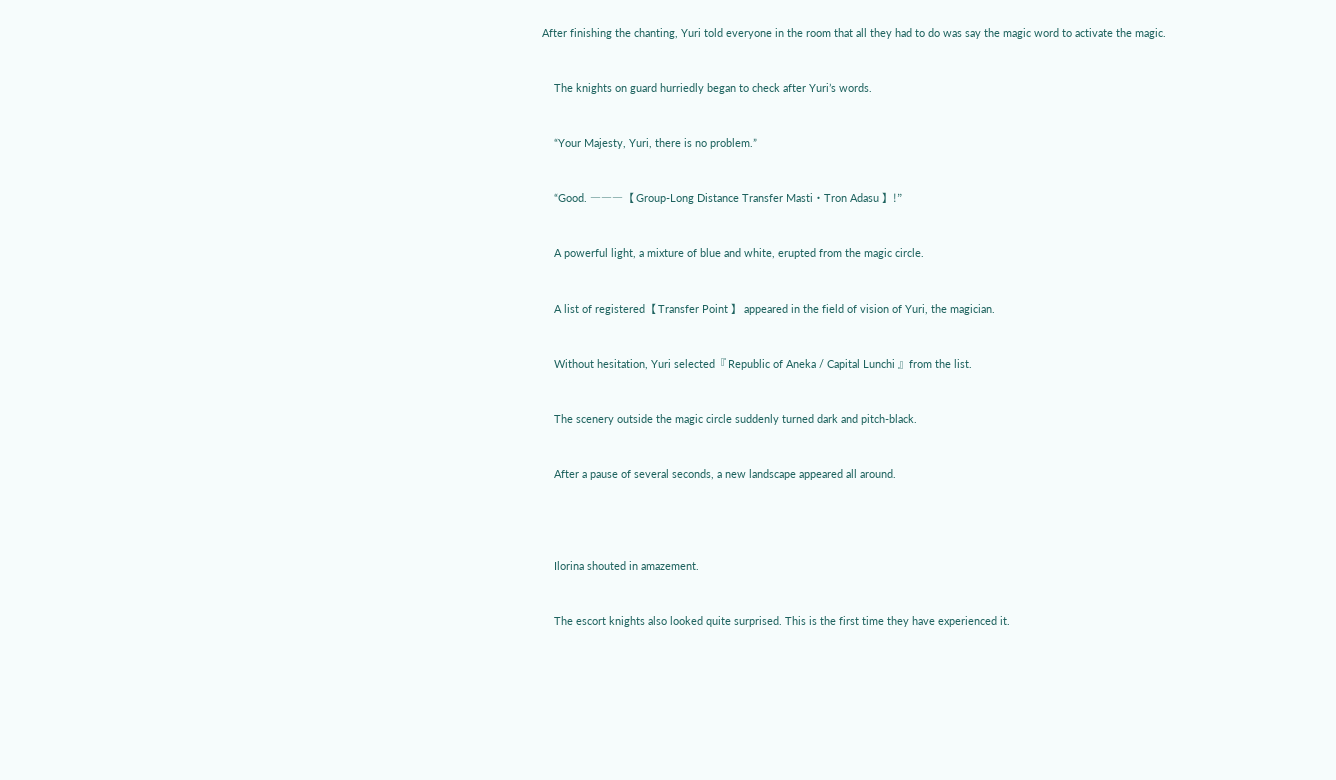After finishing the chanting, Yuri told everyone in the room that all they had to do was say the magic word to activate the magic.


    The knights on guard hurriedly began to check after Yuri’s words.


    “Your Majesty, Yuri, there is no problem.”


    “Good. ―――【 Group-Long Distance Transfer Masti・Tron Adasu 】!”


    A powerful light, a mixture of blue and white, erupted from the magic circle.


    A list of registered【 Transfer Point 】 appeared in the field of vision of Yuri, the magician.


    Without hesitation, Yuri selected『 Republic of Aneka / Capital Lunchi 』from the list.


    The scenery outside the magic circle suddenly turned dark and pitch-black.


    After a pause of several seconds, a new landscape appeared all around.




    Ilorina shouted in amazement.


    The escort knights also looked quite surprised. This is the first time they have experienced it.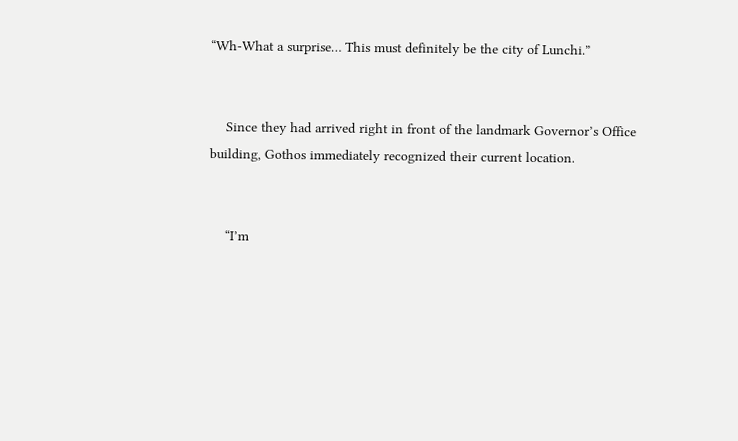“Wh-What a surprise… This must definitely be the city of Lunchi.”


    Since they had arrived right in front of the landmark Governor’s Office building, Gothos immediately recognized their current location.


    “I’m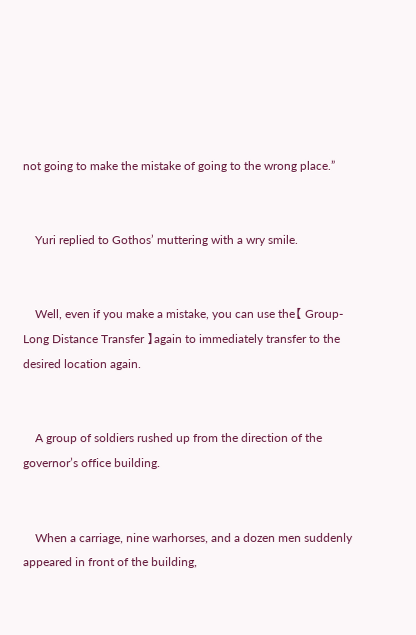not going to make the mistake of going to the wrong place.”


    Yuri replied to Gothos’ muttering with a wry smile.


    Well, even if you make a mistake, you can use the【 Group-Long Distance Transfer 】again to immediately transfer to the desired location again.


    A group of soldiers rushed up from the direction of the governor’s office building.


    When a carriage, nine warhorses, and a dozen men suddenly appeared in front of the building,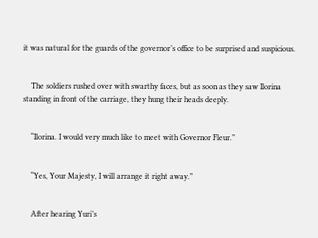it was natural for the guards of the governor’s office to be surprised and suspicious.


    The soldiers rushed over with swarthy faces, but as soon as they saw Ilorina standing in front of the carriage, they hung their heads deeply.


    “Ilorina. I would very much like to meet with Governor Fleur.”


    “Yes, Your Majesty, I will arrange it right away.”


    After hearing Yuri’s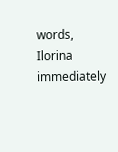words, Ilorina immediately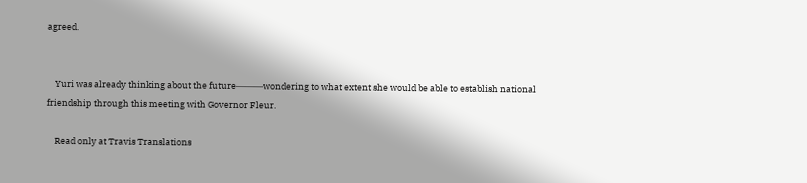agreed.


    Yuri was already thinking about the future―――wondering to what extent she would be able to establish national friendship through this meeting with Governor Fleur.

    Read only at Travis Translations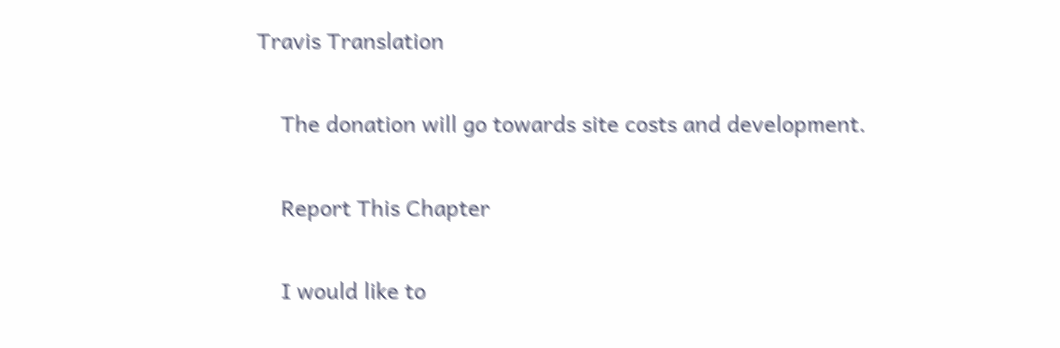Travis Translation

    The donation will go towards site costs and development.

    Report This Chapter

    I would like to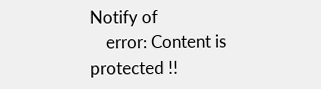Notify of
    error: Content is protected !!